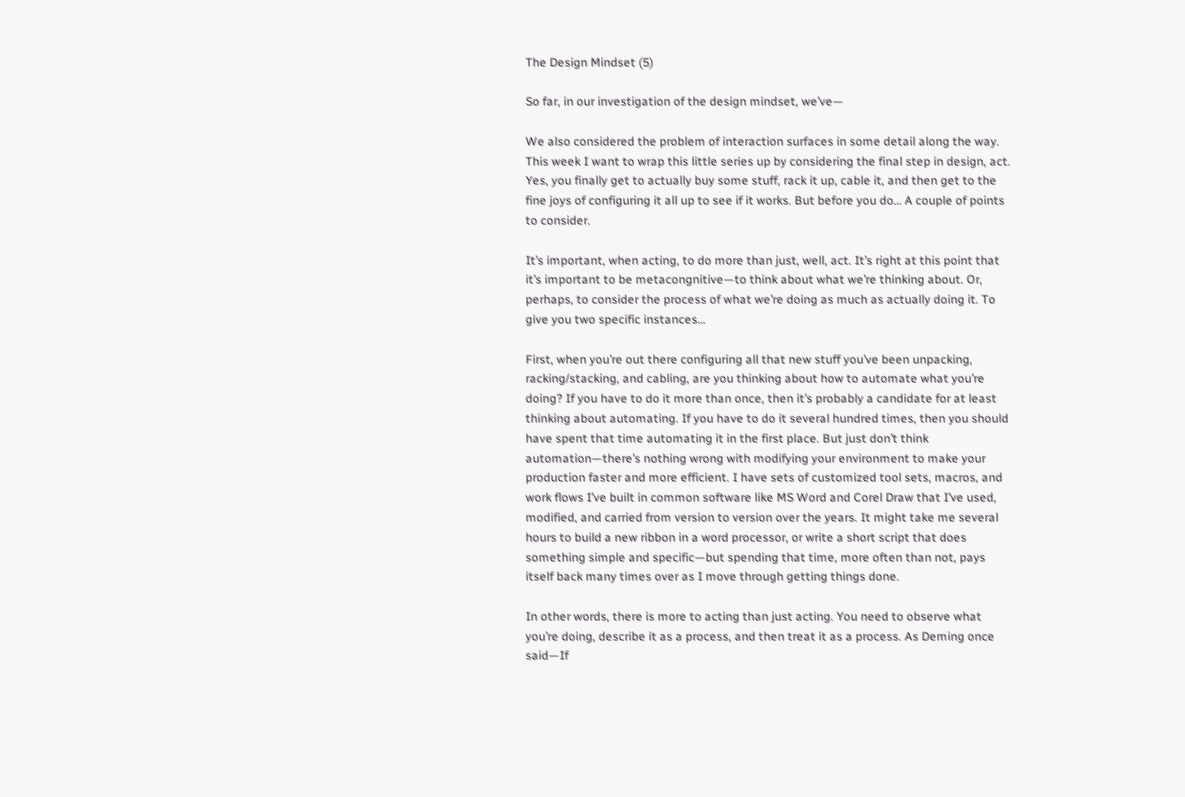The Design Mindset (5)

So far, in our investigation of the design mindset, we’ve—

We also considered the problem of interaction surfaces in some detail along the way. This week I want to wrap this little series up by considering the final step in design, act. Yes, you finally get to actually buy some stuff, rack it up, cable it, and then get to the fine joys of configuring it all up to see if it works. But before you do… A couple of points to consider.

It’s important, when acting, to do more than just, well, act. It’s right at this point that it’s important to be metacongnitive—to think about what we’re thinking about. Or, perhaps, to consider the process of what we’re doing as much as actually doing it. To give you two specific instances…

First, when you’re out there configuring all that new stuff you’ve been unpacking, racking/stacking, and cabling, are you thinking about how to automate what you’re doing? If you have to do it more than once, then it’s probably a candidate for at least thinking about automating. If you have to do it several hundred times, then you should have spent that time automating it in the first place. But just don’t think automation—there’s nothing wrong with modifying your environment to make your production faster and more efficient. I have sets of customized tool sets, macros, and work flows I’ve built in common software like MS Word and Corel Draw that I’ve used, modified, and carried from version to version over the years. It might take me several hours to build a new ribbon in a word processor, or write a short script that does something simple and specific—but spending that time, more often than not, pays itself back many times over as I move through getting things done.

In other words, there is more to acting than just acting. You need to observe what you’re doing, describe it as a process, and then treat it as a process. As Deming once said—If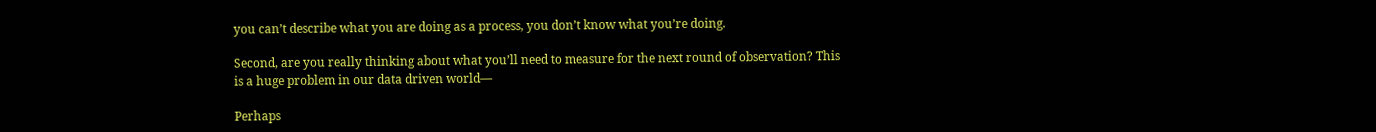you can’t describe what you are doing as a process, you don’t know what you’re doing.

Second, are you really thinking about what you’ll need to measure for the next round of observation? This is a huge problem in our data driven world—

Perhaps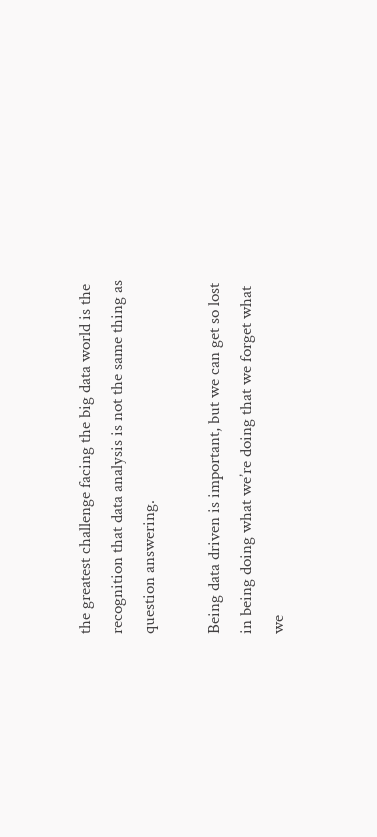the greatest challenge facing the big data world is the recognition that data analysis is not the same thing as question answering.

Being data driven is important, but we can get so lost in being doing what we’re doing that we forget what we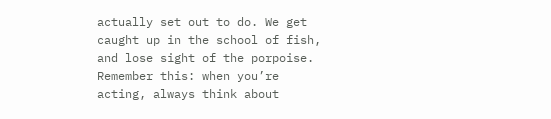actually set out to do. We get caught up in the school of fish, and lose sight of the porpoise. Remember this: when you’re acting, always think about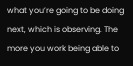what you’re going to be doing next, which is observing. The more you work being able to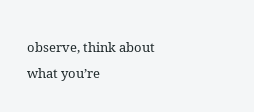observe, think about what you’re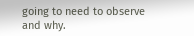going to need to observe and why.